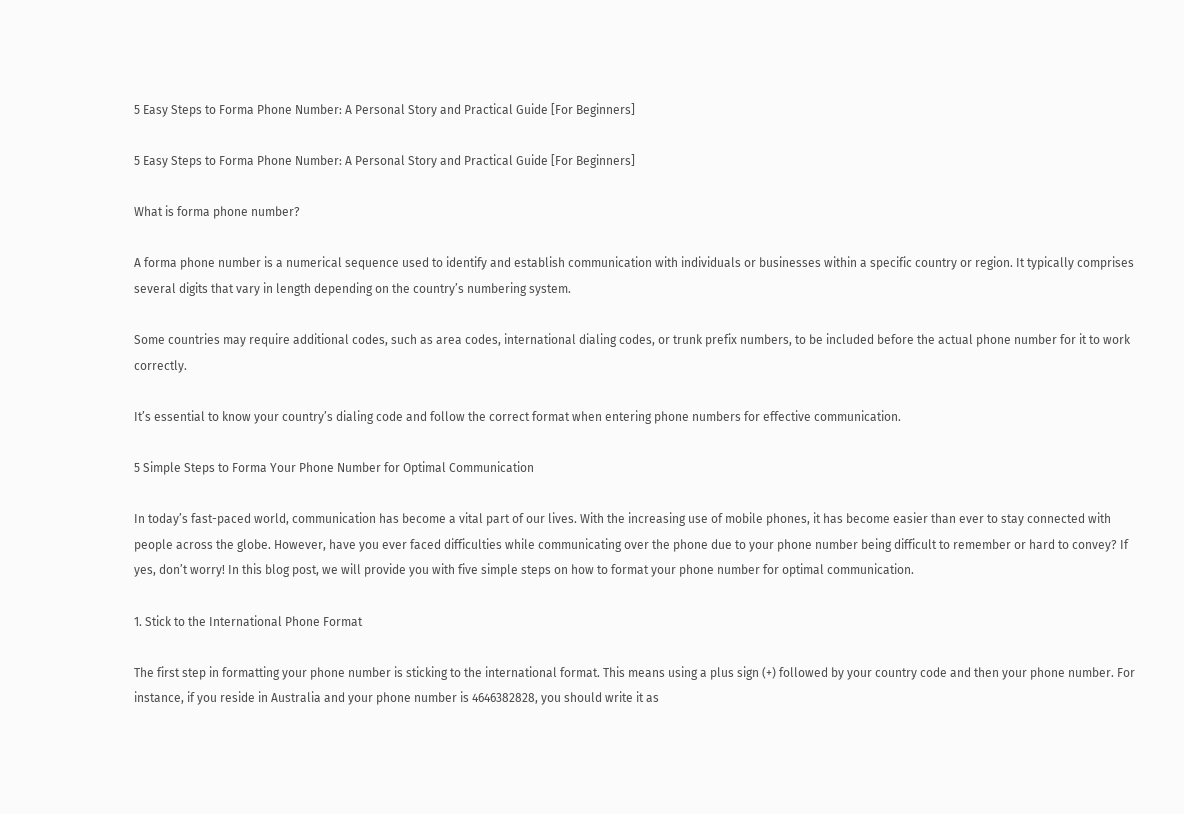5 Easy Steps to Forma Phone Number: A Personal Story and Practical Guide [For Beginners]

5 Easy Steps to Forma Phone Number: A Personal Story and Practical Guide [For Beginners]

What is forma phone number?

A forma phone number is a numerical sequence used to identify and establish communication with individuals or businesses within a specific country or region. It typically comprises several digits that vary in length depending on the country’s numbering system.

Some countries may require additional codes, such as area codes, international dialing codes, or trunk prefix numbers, to be included before the actual phone number for it to work correctly.

It’s essential to know your country’s dialing code and follow the correct format when entering phone numbers for effective communication.

5 Simple Steps to Forma Your Phone Number for Optimal Communication

In today’s fast-paced world, communication has become a vital part of our lives. With the increasing use of mobile phones, it has become easier than ever to stay connected with people across the globe. However, have you ever faced difficulties while communicating over the phone due to your phone number being difficult to remember or hard to convey? If yes, don’t worry! In this blog post, we will provide you with five simple steps on how to format your phone number for optimal communication.

1. Stick to the International Phone Format

The first step in formatting your phone number is sticking to the international format. This means using a plus sign (+) followed by your country code and then your phone number. For instance, if you reside in Australia and your phone number is 4646382828, you should write it as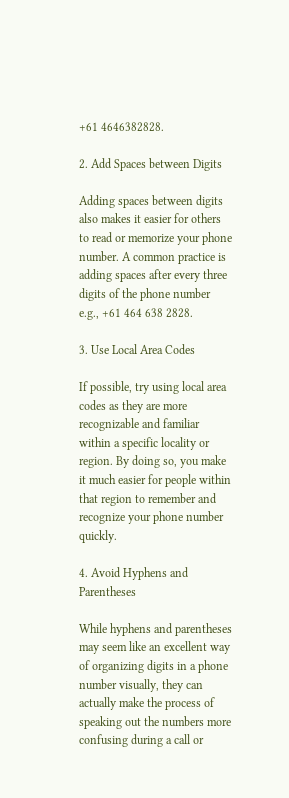+61 4646382828.

2. Add Spaces between Digits

Adding spaces between digits also makes it easier for others to read or memorize your phone number. A common practice is adding spaces after every three digits of the phone number e.g., +61 464 638 2828.

3. Use Local Area Codes

If possible, try using local area codes as they are more recognizable and familiar within a specific locality or region. By doing so, you make it much easier for people within that region to remember and recognize your phone number quickly.

4. Avoid Hyphens and Parentheses

While hyphens and parentheses may seem like an excellent way of organizing digits in a phone number visually, they can actually make the process of speaking out the numbers more confusing during a call or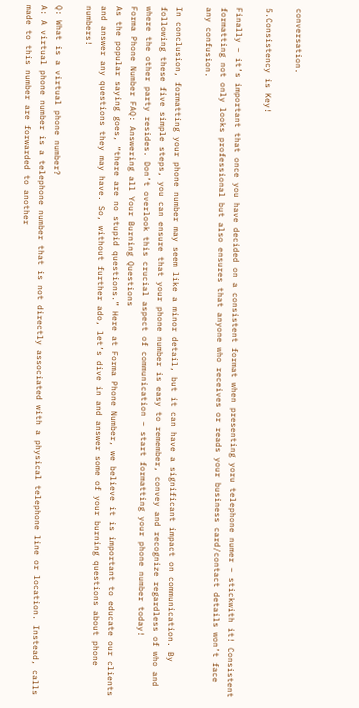conversation.

5.Consistency is Key!

Finally – it’s important that once you have decided on a consistent format when presenting yoru telephone numer – stickwith it! Consistent formatting not only looks professional but also ensures that anyone who receives or reads your business card/contact details won’t face any confusion.

In conclusion, formatting your phone number may seem like a minor detail, but it can have a significant impact on communication. By following these five simple steps, you can ensure that your phone number is easy to remember, convey and recognize regardless of who and where the other party resides. Don’t overlook this crucial aspect of communication – start formatting your phone number today!
Forma Phone Number FAQ: Answering all Your Burning Questions
As the popular saying goes, “there are no stupid questions.” Here at Forma Phone Number, we believe it is important to educate our clients and answer any questions they may have. So, without further ado, let’s dive in and answer some of your burning questions about phone numbers!

Q: What is a virtual phone number?
A: A virtual phone number is a telephone number that is not directly associated with a physical telephone line or location. Instead, calls made to this number are forwarded to another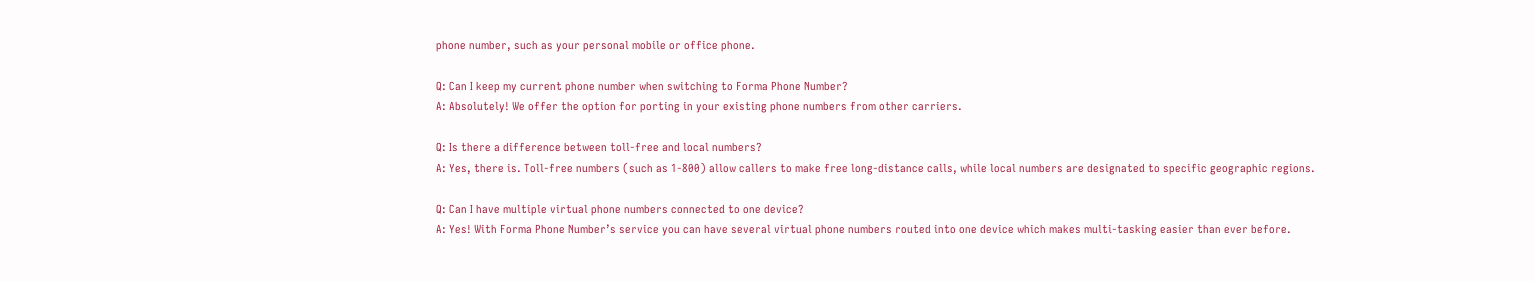phone number, such as your personal mobile or office phone.

Q: Can I keep my current phone number when switching to Forma Phone Number?
A: Absolutely! We offer the option for porting in your existing phone numbers from other carriers.

Q: Is there a difference between toll-free and local numbers?
A: Yes, there is. Toll-free numbers (such as 1-800) allow callers to make free long-distance calls, while local numbers are designated to specific geographic regions.

Q: Can I have multiple virtual phone numbers connected to one device?
A: Yes! With Forma Phone Number’s service you can have several virtual phone numbers routed into one device which makes multi-tasking easier than ever before.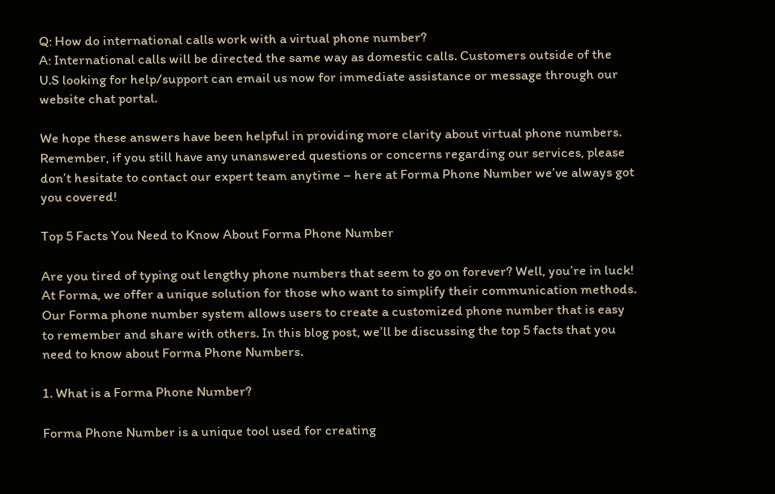Q: How do international calls work with a virtual phone number?
A: International calls will be directed the same way as domestic calls. Customers outside of the U.S looking for help/support can email us now for immediate assistance or message through our website chat portal.

We hope these answers have been helpful in providing more clarity about virtual phone numbers. Remember, if you still have any unanswered questions or concerns regarding our services, please don’t hesitate to contact our expert team anytime – here at Forma Phone Number we’ve always got you covered!

Top 5 Facts You Need to Know About Forma Phone Number

Are you tired of typing out lengthy phone numbers that seem to go on forever? Well, you’re in luck! At Forma, we offer a unique solution for those who want to simplify their communication methods. Our Forma phone number system allows users to create a customized phone number that is easy to remember and share with others. In this blog post, we’ll be discussing the top 5 facts that you need to know about Forma Phone Numbers.

1. What is a Forma Phone Number?

Forma Phone Number is a unique tool used for creating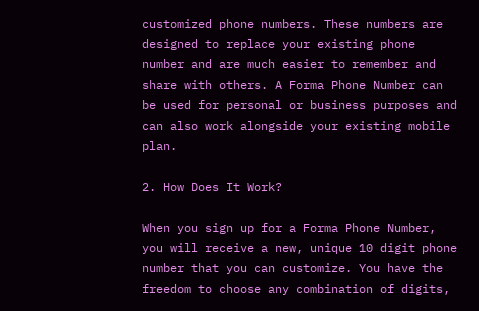customized phone numbers. These numbers are designed to replace your existing phone number and are much easier to remember and share with others. A Forma Phone Number can be used for personal or business purposes and can also work alongside your existing mobile plan.

2. How Does It Work?

When you sign up for a Forma Phone Number, you will receive a new, unique 10 digit phone number that you can customize. You have the freedom to choose any combination of digits,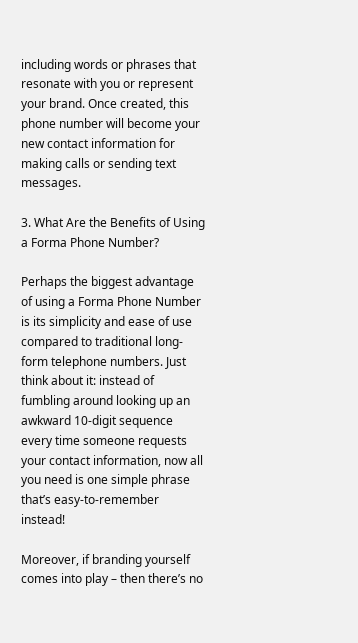including words or phrases that resonate with you or represent your brand. Once created, this phone number will become your new contact information for making calls or sending text messages.

3. What Are the Benefits of Using a Forma Phone Number?

Perhaps the biggest advantage of using a Forma Phone Number is its simplicity and ease of use compared to traditional long-form telephone numbers. Just think about it: instead of fumbling around looking up an awkward 10-digit sequence every time someone requests your contact information, now all you need is one simple phrase that’s easy-to-remember instead!

Moreover, if branding yourself comes into play – then there’s no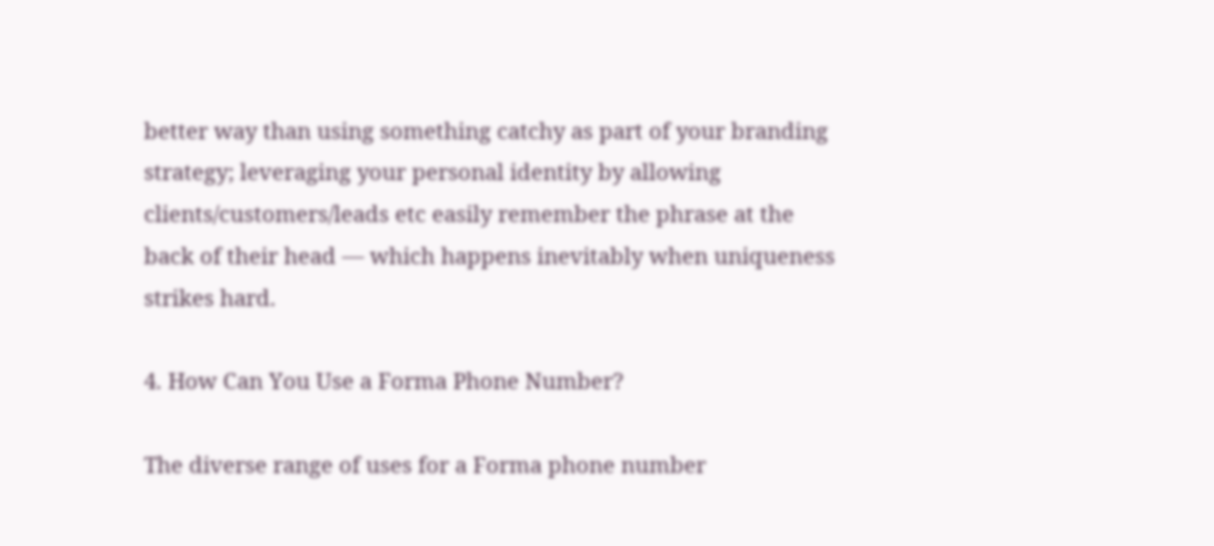better way than using something catchy as part of your branding strategy; leveraging your personal identity by allowing clients/customers/leads etc easily remember the phrase at the back of their head — which happens inevitably when uniqueness strikes hard.

4. How Can You Use a Forma Phone Number?

The diverse range of uses for a Forma phone number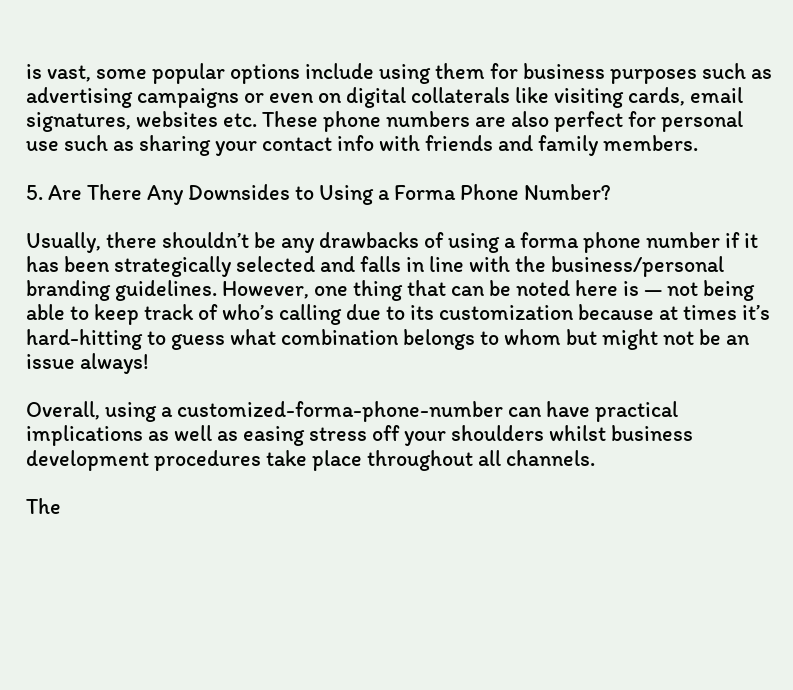is vast, some popular options include using them for business purposes such as advertising campaigns or even on digital collaterals like visiting cards, email signatures, websites etc. These phone numbers are also perfect for personal use such as sharing your contact info with friends and family members.

5. Are There Any Downsides to Using a Forma Phone Number?

Usually, there shouldn’t be any drawbacks of using a forma phone number if it has been strategically selected and falls in line with the business/personal branding guidelines. However, one thing that can be noted here is — not being able to keep track of who’s calling due to its customization because at times it’s hard-hitting to guess what combination belongs to whom but might not be an issue always!

Overall, using a customized-forma-phone-number can have practical implications as well as easing stress off your shoulders whilst business development procedures take place throughout all channels.

The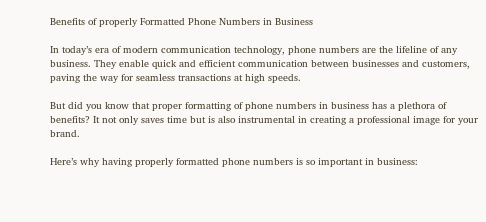Benefits of properly Formatted Phone Numbers in Business

In today’s era of modern communication technology, phone numbers are the lifeline of any business. They enable quick and efficient communication between businesses and customers, paving the way for seamless transactions at high speeds.

But did you know that proper formatting of phone numbers in business has a plethora of benefits? It not only saves time but is also instrumental in creating a professional image for your brand.

Here’s why having properly formatted phone numbers is so important in business: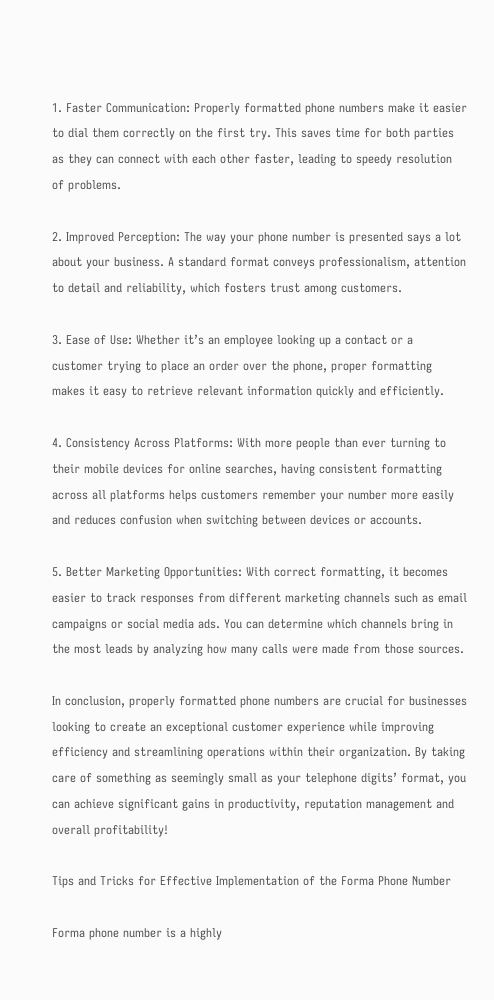1. Faster Communication: Properly formatted phone numbers make it easier to dial them correctly on the first try. This saves time for both parties as they can connect with each other faster, leading to speedy resolution of problems.

2. Improved Perception: The way your phone number is presented says a lot about your business. A standard format conveys professionalism, attention to detail and reliability, which fosters trust among customers.

3. Ease of Use: Whether it’s an employee looking up a contact or a customer trying to place an order over the phone, proper formatting makes it easy to retrieve relevant information quickly and efficiently.

4. Consistency Across Platforms: With more people than ever turning to their mobile devices for online searches, having consistent formatting across all platforms helps customers remember your number more easily and reduces confusion when switching between devices or accounts.

5. Better Marketing Opportunities: With correct formatting, it becomes easier to track responses from different marketing channels such as email campaigns or social media ads. You can determine which channels bring in the most leads by analyzing how many calls were made from those sources.

In conclusion, properly formatted phone numbers are crucial for businesses looking to create an exceptional customer experience while improving efficiency and streamlining operations within their organization. By taking care of something as seemingly small as your telephone digits’ format, you can achieve significant gains in productivity, reputation management and overall profitability!

Tips and Tricks for Effective Implementation of the Forma Phone Number

Forma phone number is a highly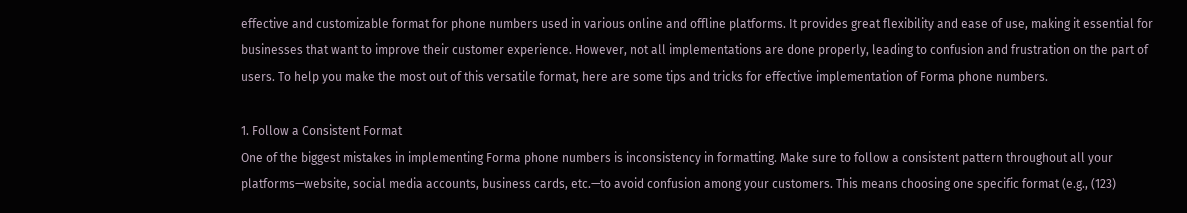effective and customizable format for phone numbers used in various online and offline platforms. It provides great flexibility and ease of use, making it essential for businesses that want to improve their customer experience. However, not all implementations are done properly, leading to confusion and frustration on the part of users. To help you make the most out of this versatile format, here are some tips and tricks for effective implementation of Forma phone numbers.

1. Follow a Consistent Format
One of the biggest mistakes in implementing Forma phone numbers is inconsistency in formatting. Make sure to follow a consistent pattern throughout all your platforms—website, social media accounts, business cards, etc.—to avoid confusion among your customers. This means choosing one specific format (e.g., (123)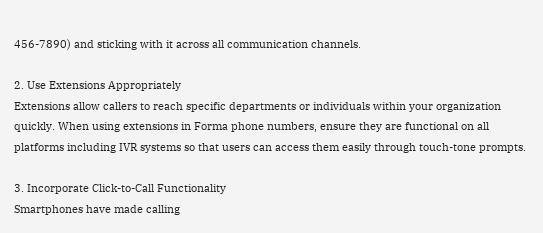456-7890) and sticking with it across all communication channels.

2. Use Extensions Appropriately
Extensions allow callers to reach specific departments or individuals within your organization quickly. When using extensions in Forma phone numbers, ensure they are functional on all platforms including IVR systems so that users can access them easily through touch-tone prompts.

3. Incorporate Click-to-Call Functionality
Smartphones have made calling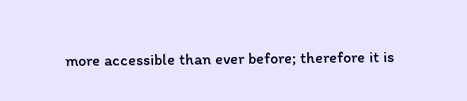more accessible than ever before; therefore it is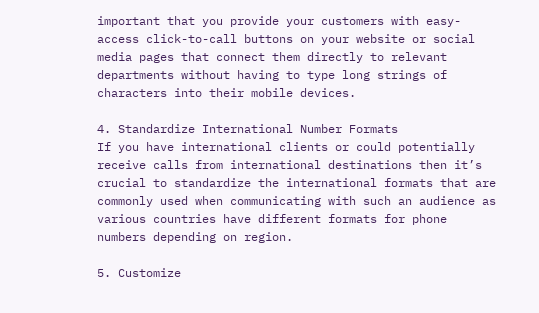important that you provide your customers with easy-access click-to-call buttons on your website or social media pages that connect them directly to relevant departments without having to type long strings of characters into their mobile devices.

4. Standardize International Number Formats
If you have international clients or could potentially receive calls from international destinations then it’s crucial to standardize the international formats that are commonly used when communicating with such an audience as various countries have different formats for phone numbers depending on region.

5. Customize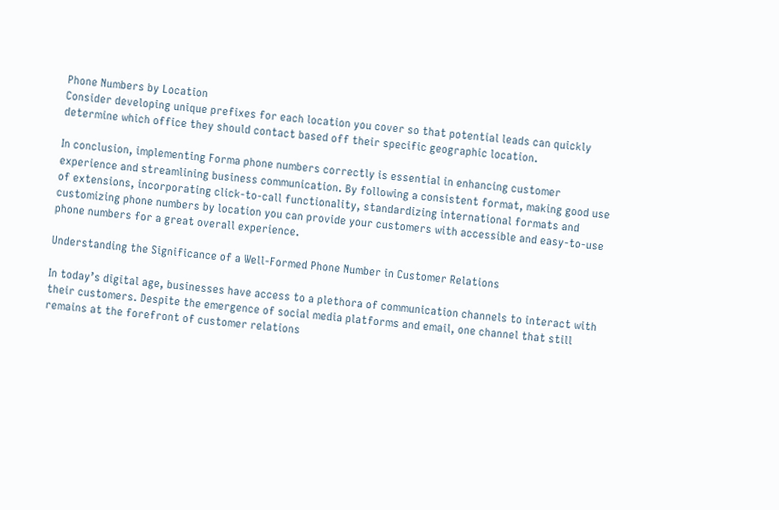Phone Numbers by Location
Consider developing unique prefixes for each location you cover so that potential leads can quickly determine which office they should contact based off their specific geographic location.

In conclusion, implementing Forma phone numbers correctly is essential in enhancing customer experience and streamlining business communication. By following a consistent format, making good use of extensions, incorporating click-to-call functionality, standardizing international formats and customizing phone numbers by location you can provide your customers with accessible and easy-to-use phone numbers for a great overall experience.

Understanding the Significance of a Well-Formed Phone Number in Customer Relations

In today’s digital age, businesses have access to a plethora of communication channels to interact with their customers. Despite the emergence of social media platforms and email, one channel that still remains at the forefront of customer relations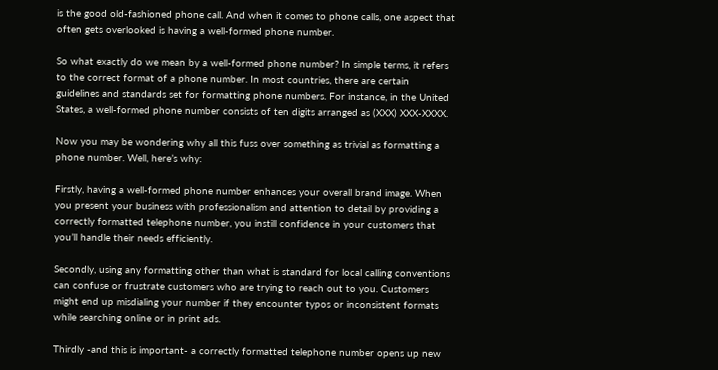is the good old-fashioned phone call. And when it comes to phone calls, one aspect that often gets overlooked is having a well-formed phone number.

So what exactly do we mean by a well-formed phone number? In simple terms, it refers to the correct format of a phone number. In most countries, there are certain guidelines and standards set for formatting phone numbers. For instance, in the United States, a well-formed phone number consists of ten digits arranged as (XXX) XXX-XXXX.

Now you may be wondering why all this fuss over something as trivial as formatting a phone number. Well, here’s why:

Firstly, having a well-formed phone number enhances your overall brand image. When you present your business with professionalism and attention to detail by providing a correctly formatted telephone number, you instill confidence in your customers that you’ll handle their needs efficiently.

Secondly, using any formatting other than what is standard for local calling conventions can confuse or frustrate customers who are trying to reach out to you. Customers might end up misdialing your number if they encounter typos or inconsistent formats while searching online or in print ads.

Thirdly -and this is important- a correctly formatted telephone number opens up new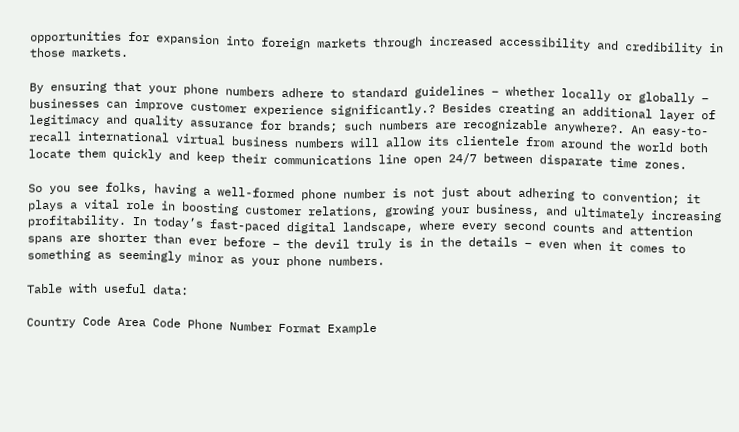opportunities for expansion into foreign markets through increased accessibility and credibility in those markets.

By ensuring that your phone numbers adhere to standard guidelines – whether locally or globally – businesses can improve customer experience significantly.? Besides creating an additional layer of legitimacy and quality assurance for brands; such numbers are recognizable anywhere?. An easy-to-recall international virtual business numbers will allow its clientele from around the world both locate them quickly and keep their communications line open 24/7 between disparate time zones.

So you see folks, having a well-formed phone number is not just about adhering to convention; it plays a vital role in boosting customer relations, growing your business, and ultimately increasing profitability. In today’s fast-paced digital landscape, where every second counts and attention spans are shorter than ever before – the devil truly is in the details – even when it comes to something as seemingly minor as your phone numbers.

Table with useful data:

Country Code Area Code Phone Number Format Example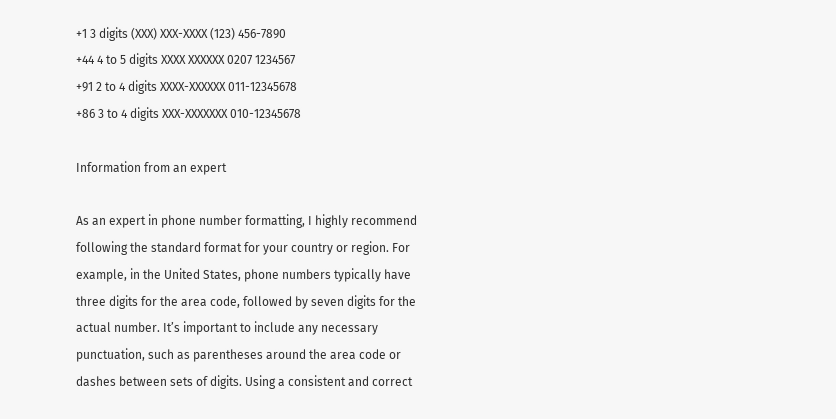+1 3 digits (XXX) XXX-XXXX (123) 456-7890
+44 4 to 5 digits XXXX XXXXXX 0207 1234567
+91 2 to 4 digits XXXX-XXXXXX 011-12345678
+86 3 to 4 digits XXX-XXXXXXX 010-12345678

Information from an expert

As an expert in phone number formatting, I highly recommend following the standard format for your country or region. For example, in the United States, phone numbers typically have three digits for the area code, followed by seven digits for the actual number. It’s important to include any necessary punctuation, such as parentheses around the area code or dashes between sets of digits. Using a consistent and correct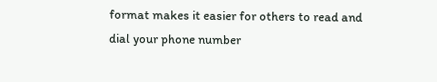format makes it easier for others to read and dial your phone number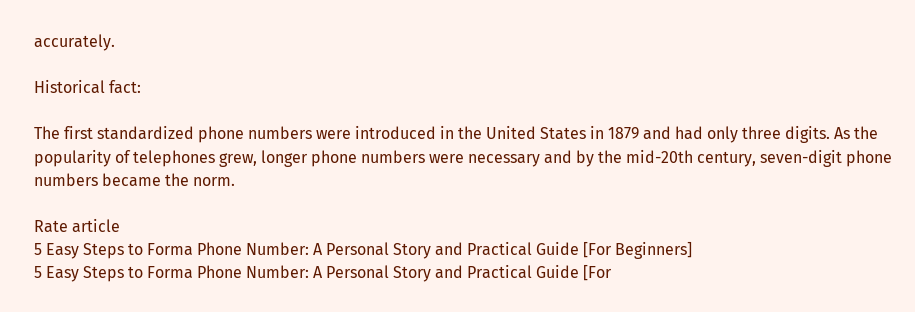accurately.

Historical fact:

The first standardized phone numbers were introduced in the United States in 1879 and had only three digits. As the popularity of telephones grew, longer phone numbers were necessary and by the mid-20th century, seven-digit phone numbers became the norm.

Rate article
5 Easy Steps to Forma Phone Number: A Personal Story and Practical Guide [For Beginners]
5 Easy Steps to Forma Phone Number: A Personal Story and Practical Guide [For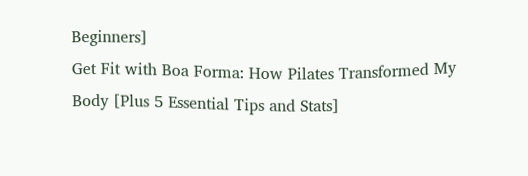Beginners]
Get Fit with Boa Forma: How Pilates Transformed My Body [Plus 5 Essential Tips and Stats]